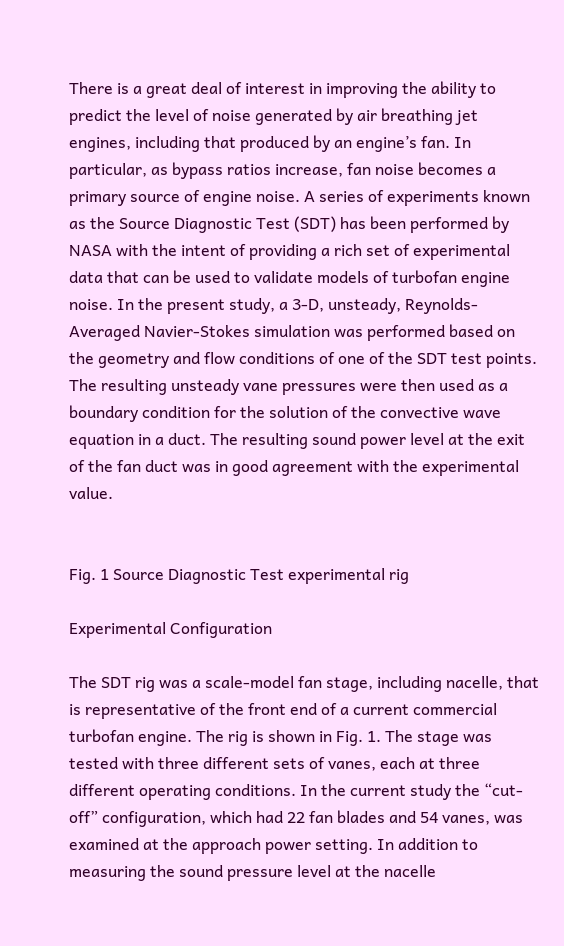There is a great deal of interest in improving the ability to predict the level of noise generated by air breathing jet engines, including that produced by an engine’s fan. In particular, as bypass ratios increase, fan noise becomes a primary source of engine noise. A series of experiments known as the Source Diagnostic Test (SDT) has been performed by NASA with the intent of providing a rich set of experimental data that can be used to validate models of turbofan engine noise. In the present study, a 3-D, unsteady, Reynolds-Averaged Navier-Stokes simulation was performed based on the geometry and flow conditions of one of the SDT test points. The resulting unsteady vane pressures were then used as a boundary condition for the solution of the convective wave equation in a duct. The resulting sound power level at the exit of the fan duct was in good agreement with the experimental value.


Fig. 1 Source Diagnostic Test experimental rig

Experimental Configuration

The SDT rig was a scale-model fan stage, including nacelle, that is representative of the front end of a current commercial turbofan engine. The rig is shown in Fig. 1. The stage was tested with three different sets of vanes, each at three different operating conditions. In the current study the “cut-off” configuration, which had 22 fan blades and 54 vanes, was examined at the approach power setting. In addition to measuring the sound pressure level at the nacelle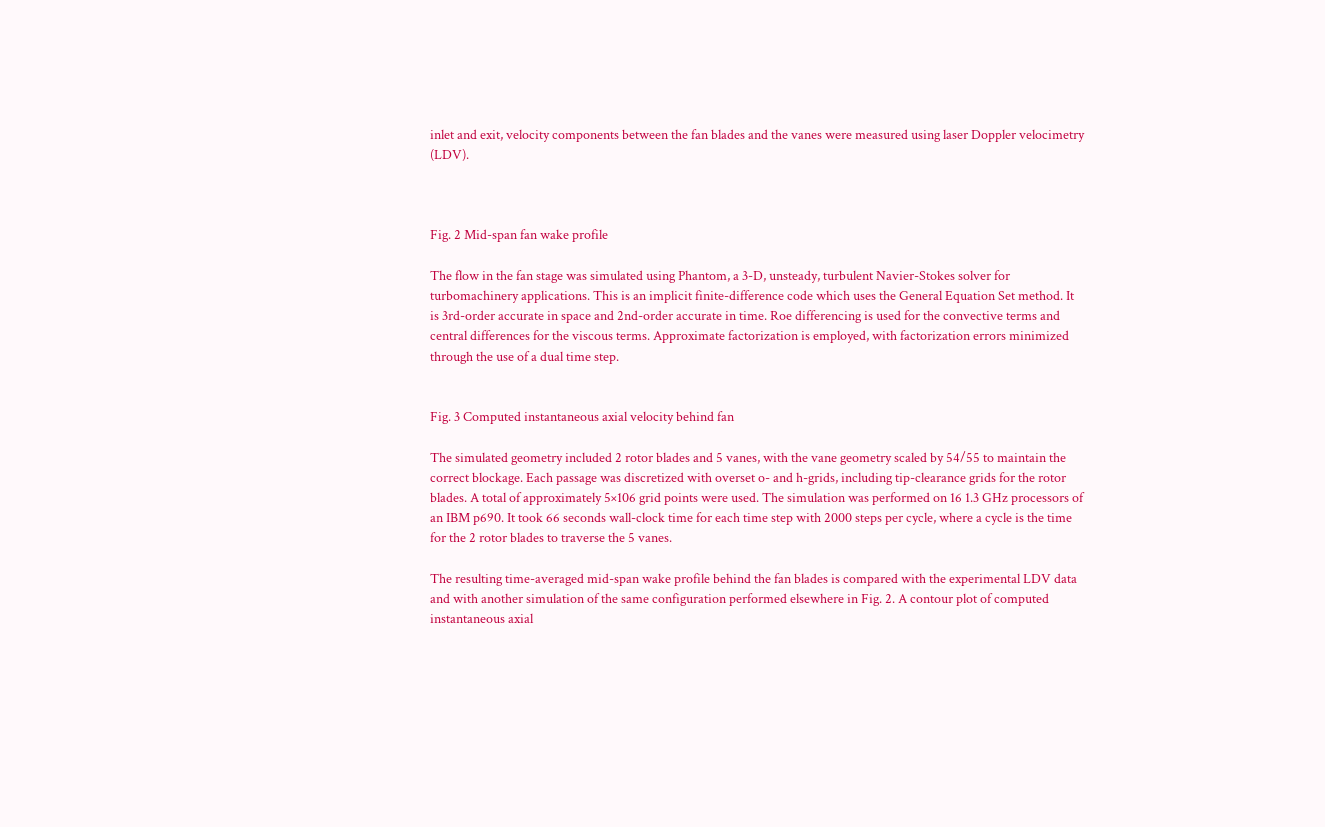inlet and exit, velocity components between the fan blades and the vanes were measured using laser Doppler velocimetry (LDV).



Fig. 2 Mid-span fan wake profile

The flow in the fan stage was simulated using Phantom, a 3-D, unsteady, turbulent Navier-Stokes solver for turbomachinery applications. This is an implicit finite-difference code which uses the General Equation Set method. It is 3rd-order accurate in space and 2nd-order accurate in time. Roe differencing is used for the convective terms and central differences for the viscous terms. Approximate factorization is employed, with factorization errors minimized through the use of a dual time step.


Fig. 3 Computed instantaneous axial velocity behind fan

The simulated geometry included 2 rotor blades and 5 vanes, with the vane geometry scaled by 54/55 to maintain the correct blockage. Each passage was discretized with overset o- and h-grids, including tip-clearance grids for the rotor blades. A total of approximately 5×106 grid points were used. The simulation was performed on 16 1.3 GHz processors of an IBM p690. It took 66 seconds wall-clock time for each time step with 2000 steps per cycle, where a cycle is the time for the 2 rotor blades to traverse the 5 vanes.

The resulting time-averaged mid-span wake profile behind the fan blades is compared with the experimental LDV data and with another simulation of the same configuration performed elsewhere in Fig. 2. A contour plot of computed instantaneous axial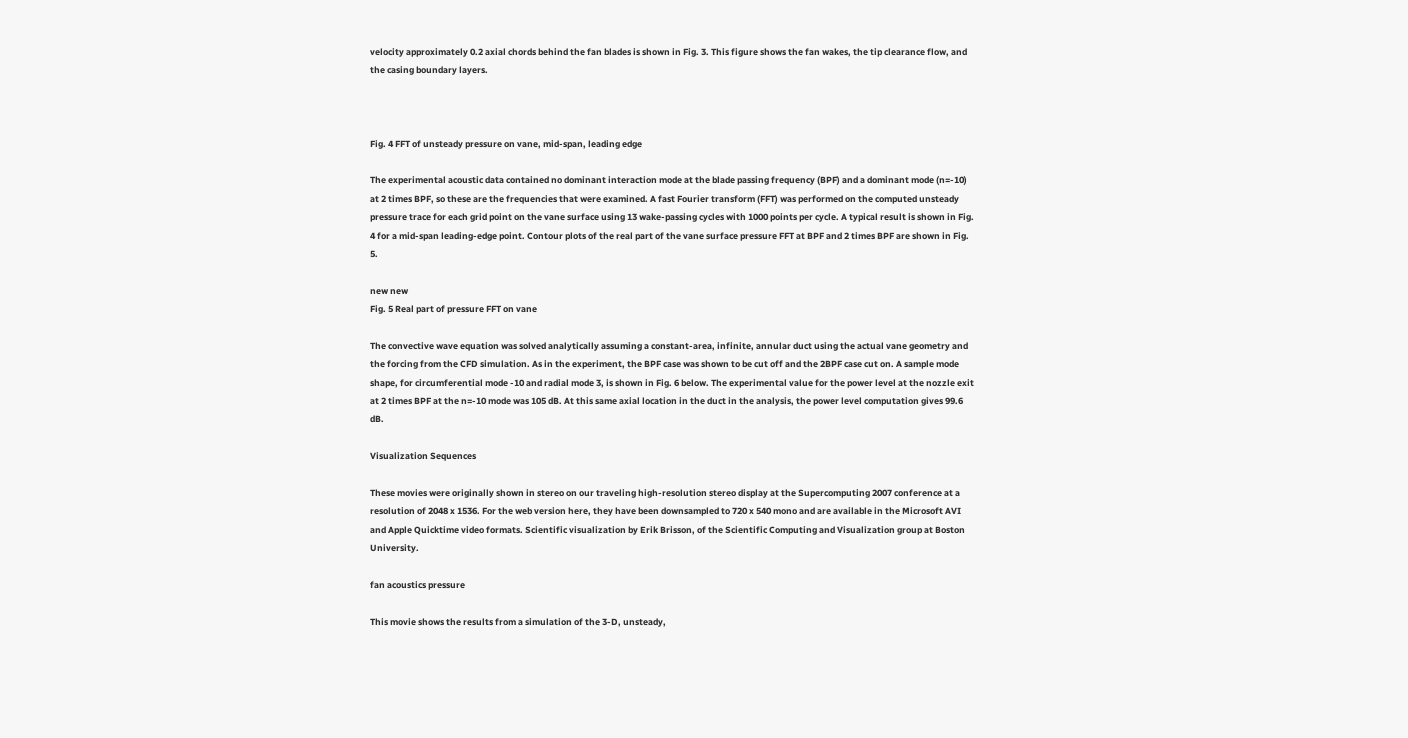velocity approximately 0.2 axial chords behind the fan blades is shown in Fig. 3. This figure shows the fan wakes, the tip clearance flow, and the casing boundary layers.



Fig. 4 FFT of unsteady pressure on vane, mid-span, leading edge

The experimental acoustic data contained no dominant interaction mode at the blade passing frequency (BPF) and a dominant mode (n=-10) at 2 times BPF, so these are the frequencies that were examined. A fast Fourier transform (FFT) was performed on the computed unsteady pressure trace for each grid point on the vane surface using 13 wake-passing cycles with 1000 points per cycle. A typical result is shown in Fig. 4 for a mid-span leading-edge point. Contour plots of the real part of the vane surface pressure FFT at BPF and 2 times BPF are shown in Fig. 5.

new new
Fig. 5 Real part of pressure FFT on vane

The convective wave equation was solved analytically assuming a constant-area, infinite, annular duct using the actual vane geometry and the forcing from the CFD simulation. As in the experiment, the BPF case was shown to be cut off and the 2BPF case cut on. A sample mode shape, for circumferential mode -10 and radial mode 3, is shown in Fig. 6 below. The experimental value for the power level at the nozzle exit at 2 times BPF at the n=-10 mode was 105 dB. At this same axial location in the duct in the analysis, the power level computation gives 99.6 dB.

Visualization Sequences

These movies were originally shown in stereo on our traveling high-resolution stereo display at the Supercomputing 2007 conference at a resolution of 2048 x 1536. For the web version here, they have been downsampled to 720 x 540 mono and are available in the Microsoft AVI and Apple Quicktime video formats. Scientific visualization by Erik Brisson, of the Scientific Computing and Visualization group at Boston University.

fan acoustics pressure

This movie shows the results from a simulation of the 3-D, unsteady,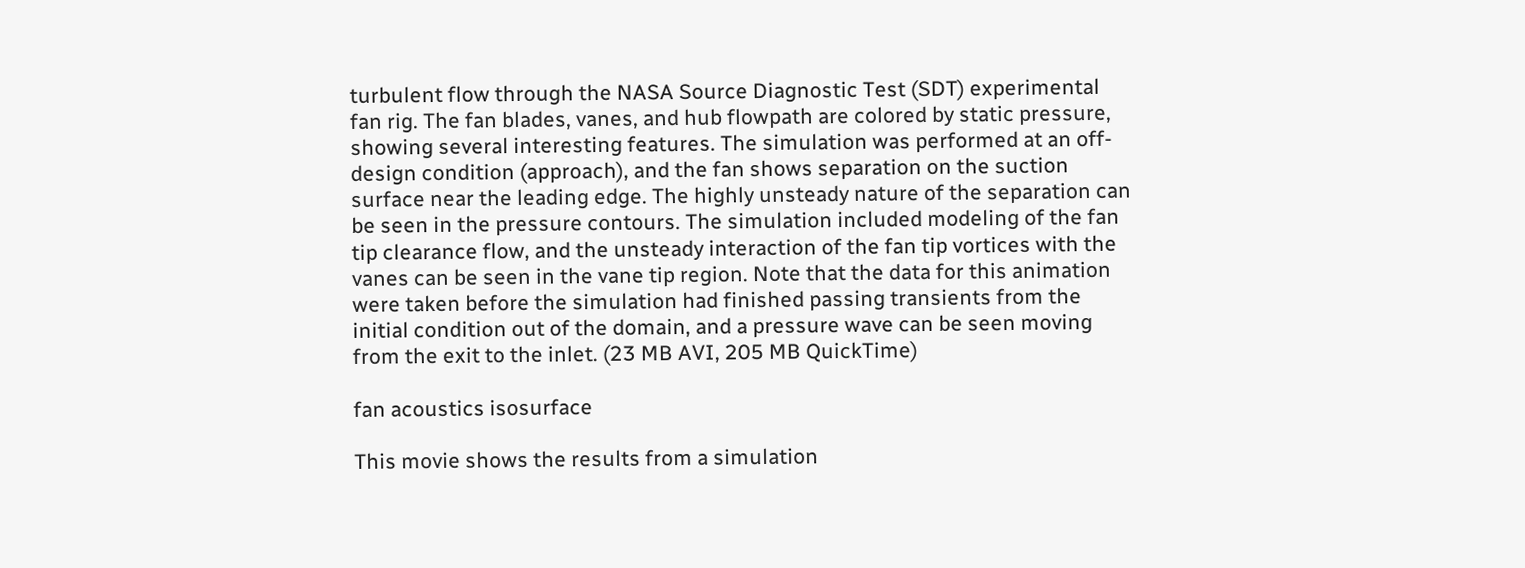turbulent flow through the NASA Source Diagnostic Test (SDT) experimental fan rig. The fan blades, vanes, and hub flowpath are colored by static pressure, showing several interesting features. The simulation was performed at an off-design condition (approach), and the fan shows separation on the suction surface near the leading edge. The highly unsteady nature of the separation can be seen in the pressure contours. The simulation included modeling of the fan tip clearance flow, and the unsteady interaction of the fan tip vortices with the vanes can be seen in the vane tip region. Note that the data for this animation were taken before the simulation had finished passing transients from the initial condition out of the domain, and a pressure wave can be seen moving from the exit to the inlet. (23 MB AVI, 205 MB QuickTime)

fan acoustics isosurface

This movie shows the results from a simulation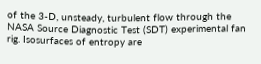of the 3-D, unsteady, turbulent flow through the NASA Source Diagnostic Test (SDT) experimental fan rig. Isosurfaces of entropy are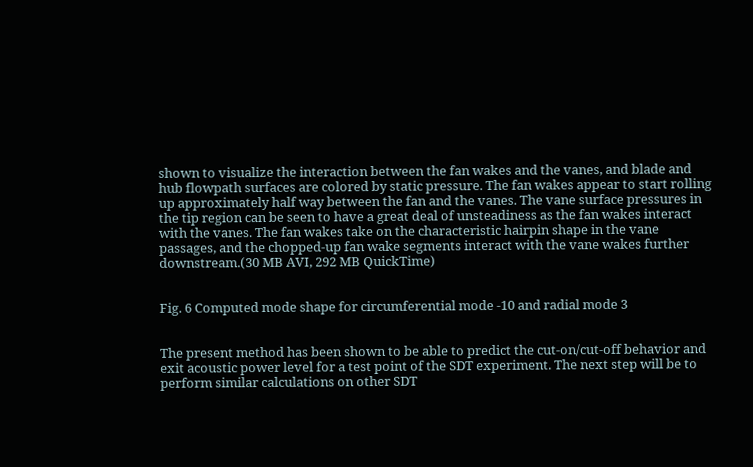shown to visualize the interaction between the fan wakes and the vanes, and blade and hub flowpath surfaces are colored by static pressure. The fan wakes appear to start rolling up approximately half way between the fan and the vanes. The vane surface pressures in the tip region can be seen to have a great deal of unsteadiness as the fan wakes interact with the vanes. The fan wakes take on the characteristic hairpin shape in the vane passages, and the chopped-up fan wake segments interact with the vane wakes further downstream.(30 MB AVI, 292 MB QuickTime)


Fig. 6 Computed mode shape for circumferential mode -10 and radial mode 3


The present method has been shown to be able to predict the cut-on/cut-off behavior and exit acoustic power level for a test point of the SDT experiment. The next step will be to perform similar calculations on other SDT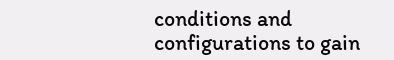conditions and configurations to gain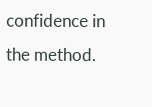confidence in the method.